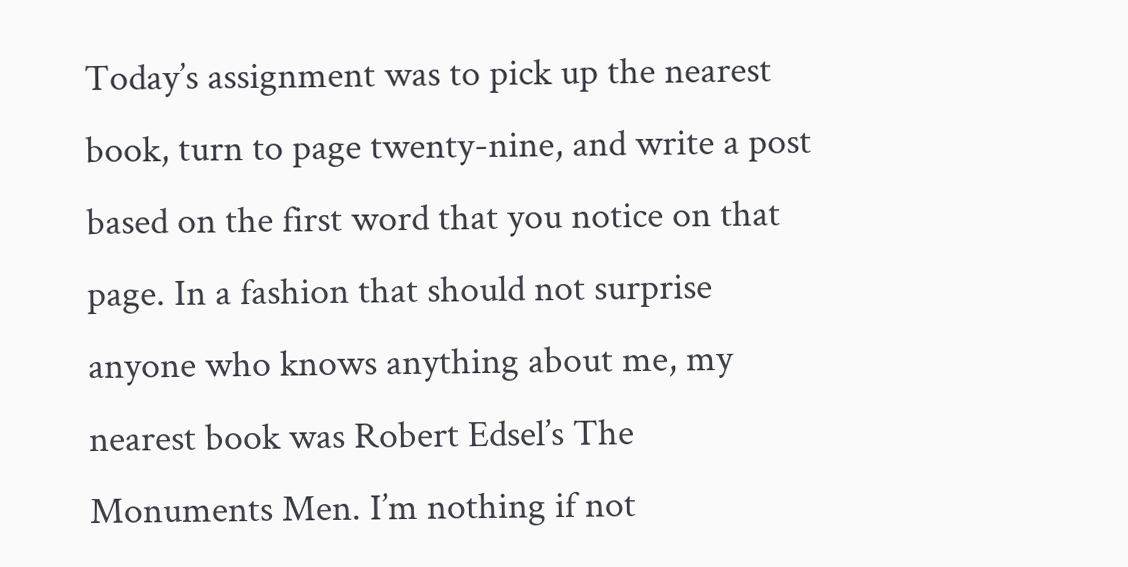Today’s assignment was to pick up the nearest book, turn to page twenty-nine, and write a post based on the first word that you notice on that page. In a fashion that should not surprise anyone who knows anything about me, my nearest book was Robert Edsel’s The Monuments Men. I’m nothing if not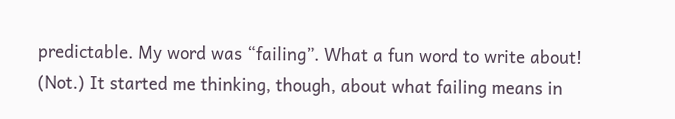predictable. My word was “failing”. What a fun word to write about! (Not.) It started me thinking, though, about what failing means in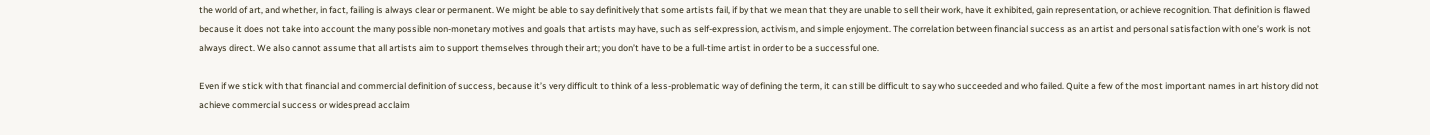the world of art, and whether, in fact, failing is always clear or permanent. We might be able to say definitively that some artists fail, if by that we mean that they are unable to sell their work, have it exhibited, gain representation, or achieve recognition. That definition is flawed because it does not take into account the many possible non-monetary motives and goals that artists may have, such as self-expression, activism, and simple enjoyment. The correlation between financial success as an artist and personal satisfaction with one’s work is not always direct. We also cannot assume that all artists aim to support themselves through their art; you don’t have to be a full-time artist in order to be a successful one.

Even if we stick with that financial and commercial definition of success, because it’s very difficult to think of a less-problematic way of defining the term, it can still be difficult to say who succeeded and who failed. Quite a few of the most important names in art history did not achieve commercial success or widespread acclaim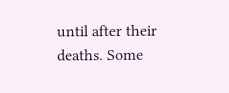until after their deaths. Some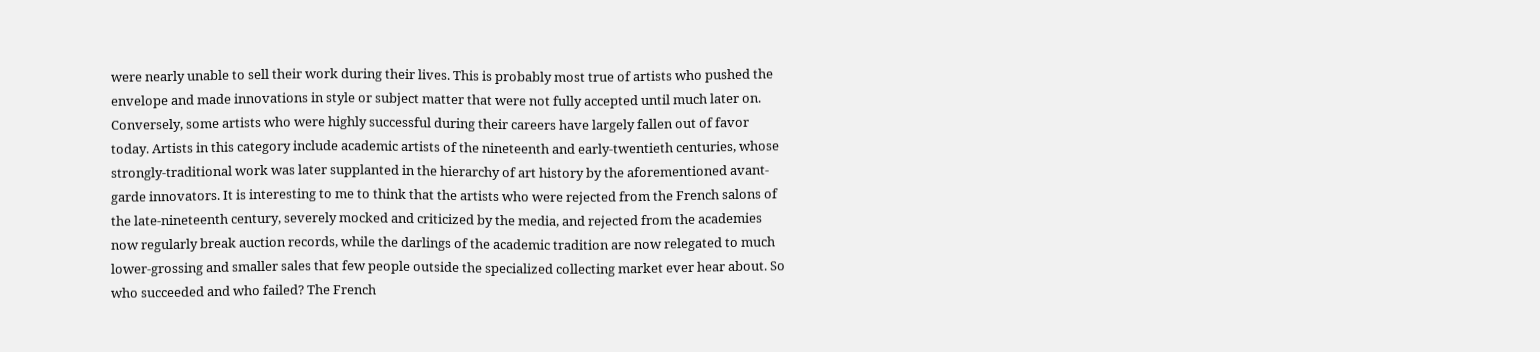were nearly unable to sell their work during their lives. This is probably most true of artists who pushed the envelope and made innovations in style or subject matter that were not fully accepted until much later on. Conversely, some artists who were highly successful during their careers have largely fallen out of favor today. Artists in this category include academic artists of the nineteenth and early-twentieth centuries, whose strongly-traditional work was later supplanted in the hierarchy of art history by the aforementioned avant-garde innovators. It is interesting to me to think that the artists who were rejected from the French salons of the late-nineteenth century, severely mocked and criticized by the media, and rejected from the academies now regularly break auction records, while the darlings of the academic tradition are now relegated to much lower-grossing and smaller sales that few people outside the specialized collecting market ever hear about. So who succeeded and who failed? The French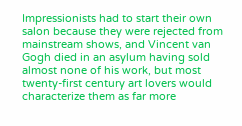Impressionists had to start their own salon because they were rejected from mainstream shows, and Vincent van Gogh died in an asylum having sold almost none of his work, but most twenty-first century art lovers would characterize them as far more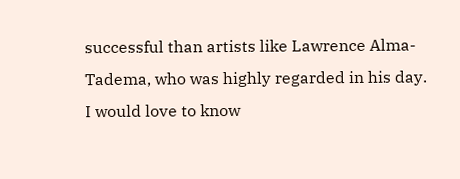successful than artists like Lawrence Alma-Tadema, who was highly regarded in his day. I would love to know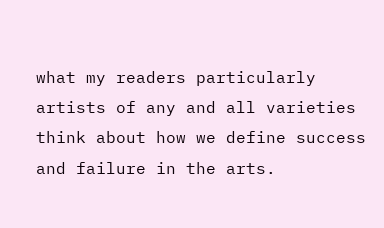what my readers particularly artists of any and all varieties think about how we define success and failure in the arts.